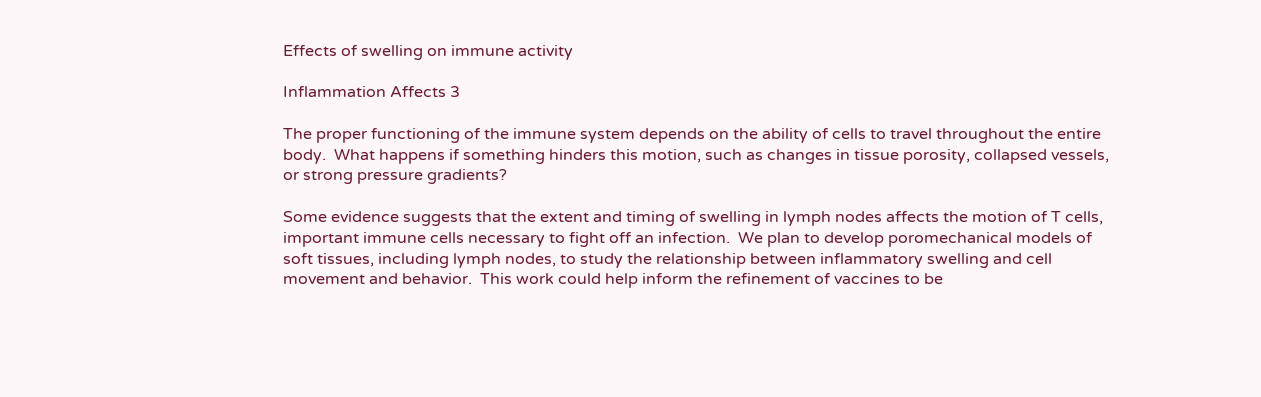Effects of swelling on immune activity

Inflammation Affects 3

The proper functioning of the immune system depends on the ability of cells to travel throughout the entire body.  What happens if something hinders this motion, such as changes in tissue porosity, collapsed vessels, or strong pressure gradients?

Some evidence suggests that the extent and timing of swelling in lymph nodes affects the motion of T cells, important immune cells necessary to fight off an infection.  We plan to develop poromechanical models of soft tissues, including lymph nodes, to study the relationship between inflammatory swelling and cell movement and behavior.  This work could help inform the refinement of vaccines to be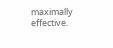maximally effective.